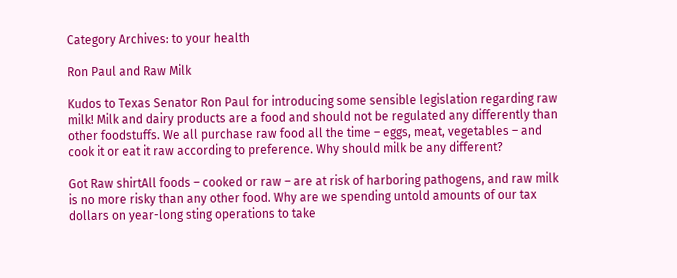Category Archives: to your health

Ron Paul and Raw Milk

Kudos to Texas Senator Ron Paul for introducing some sensible legislation regarding raw milk! Milk and dairy products are a food and should not be regulated any differently than other foodstuffs. We all purchase raw food all the time – eggs, meat, vegetables – and cook it or eat it raw according to preference. Why should milk be any different?

Got Raw shirtAll foods – cooked or raw – are at risk of harboring pathogens, and raw milk is no more risky than any other food. Why are we spending untold amounts of our tax dollars on year-long sting operations to take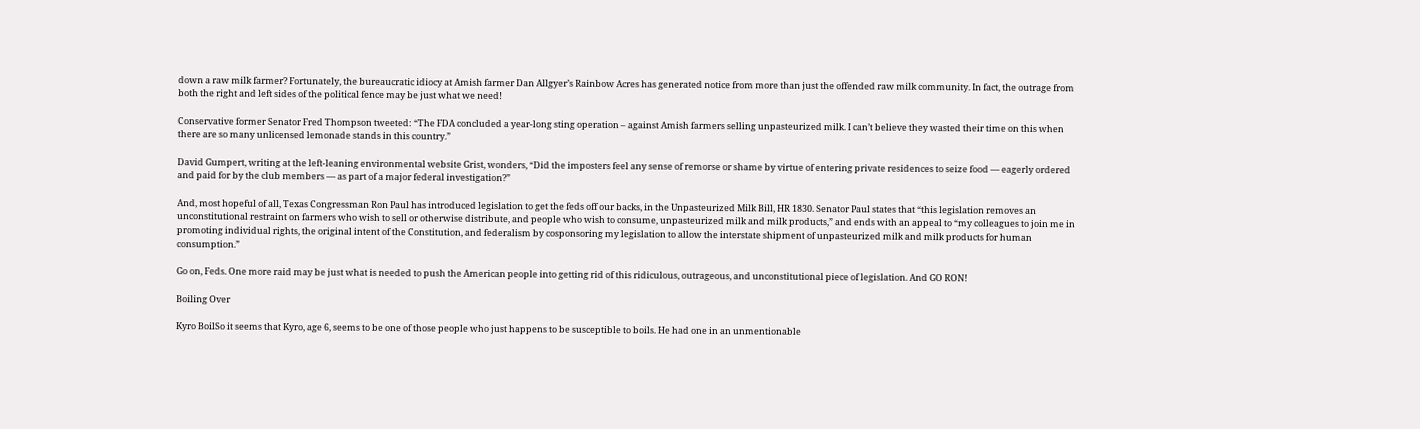down a raw milk farmer? Fortunately, the bureaucratic idiocy at Amish farmer Dan Allgyer’s Rainbow Acres has generated notice from more than just the offended raw milk community. In fact, the outrage from both the right and left sides of the political fence may be just what we need!

Conservative former Senator Fred Thompson tweeted: “The FDA concluded a year-long sting operation – against Amish farmers selling unpasteurized milk. I can’t believe they wasted their time on this when there are so many unlicensed lemonade stands in this country.”

David Gumpert, writing at the left-leaning environmental website Grist, wonders, “Did the imposters feel any sense of remorse or shame by virtue of entering private residences to seize food — eagerly ordered and paid for by the club members — as part of a major federal investigation?”

And, most hopeful of all, Texas Congressman Ron Paul has introduced legislation to get the feds off our backs, in the Unpasteurized Milk Bill, HR 1830. Senator Paul states that “this legislation removes an unconstitutional restraint on farmers who wish to sell or otherwise distribute, and people who wish to consume, unpasteurized milk and milk products,” and ends with an appeal to “my colleagues to join me in promoting individual rights, the original intent of the Constitution, and federalism by cosponsoring my legislation to allow the interstate shipment of unpasteurized milk and milk products for human consumption.”

Go on, Feds. One more raid may be just what is needed to push the American people into getting rid of this ridiculous, outrageous, and unconstitutional piece of legislation. And GO RON!

Boiling Over

Kyro BoilSo it seems that Kyro, age 6, seems to be one of those people who just happens to be susceptible to boils. He had one in an unmentionable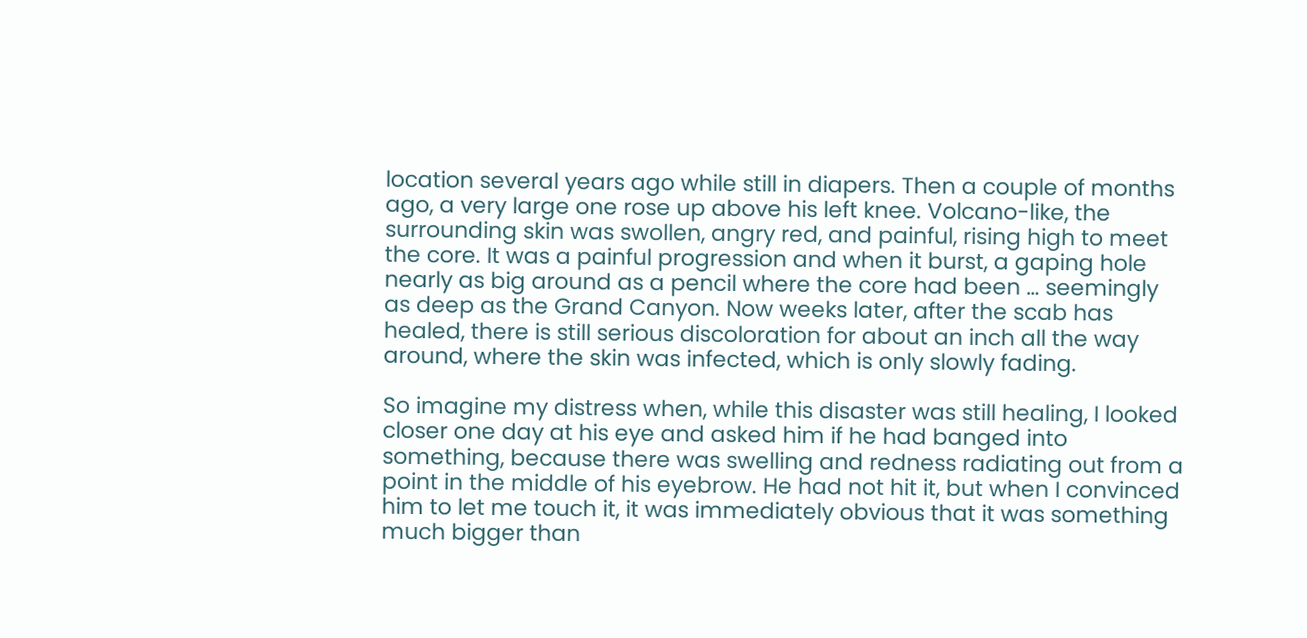location several years ago while still in diapers. Then a couple of months ago, a very large one rose up above his left knee. Volcano-like, the surrounding skin was swollen, angry red, and painful, rising high to meet the core. It was a painful progression and when it burst, a gaping hole nearly as big around as a pencil where the core had been … seemingly as deep as the Grand Canyon. Now weeks later, after the scab has healed, there is still serious discoloration for about an inch all the way around, where the skin was infected, which is only slowly fading.

So imagine my distress when, while this disaster was still healing, I looked closer one day at his eye and asked him if he had banged into something, because there was swelling and redness radiating out from a point in the middle of his eyebrow. He had not hit it, but when I convinced him to let me touch it, it was immediately obvious that it was something much bigger than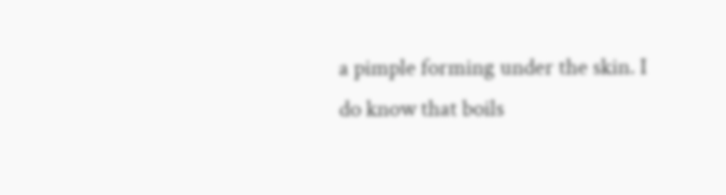a pimple forming under the skin. I do know that boils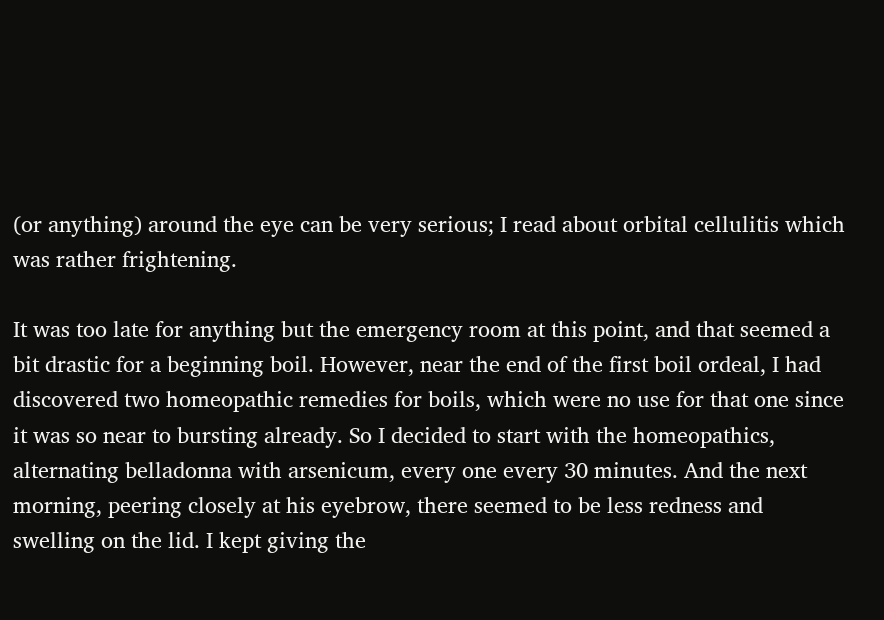(or anything) around the eye can be very serious; I read about orbital cellulitis which was rather frightening.

It was too late for anything but the emergency room at this point, and that seemed a bit drastic for a beginning boil. However, near the end of the first boil ordeal, I had discovered two homeopathic remedies for boils, which were no use for that one since it was so near to bursting already. So I decided to start with the homeopathics, alternating belladonna with arsenicum, every one every 30 minutes. And the next morning, peering closely at his eyebrow, there seemed to be less redness and swelling on the lid. I kept giving the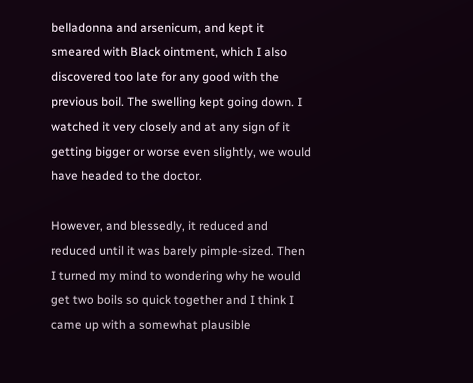belladonna and arsenicum, and kept it smeared with Black ointment, which I also discovered too late for any good with the previous boil. The swelling kept going down. I watched it very closely and at any sign of it getting bigger or worse even slightly, we would have headed to the doctor.

However, and blessedly, it reduced and reduced until it was barely pimple-sized. Then I turned my mind to wondering why he would get two boils so quick together and I think I came up with a somewhat plausible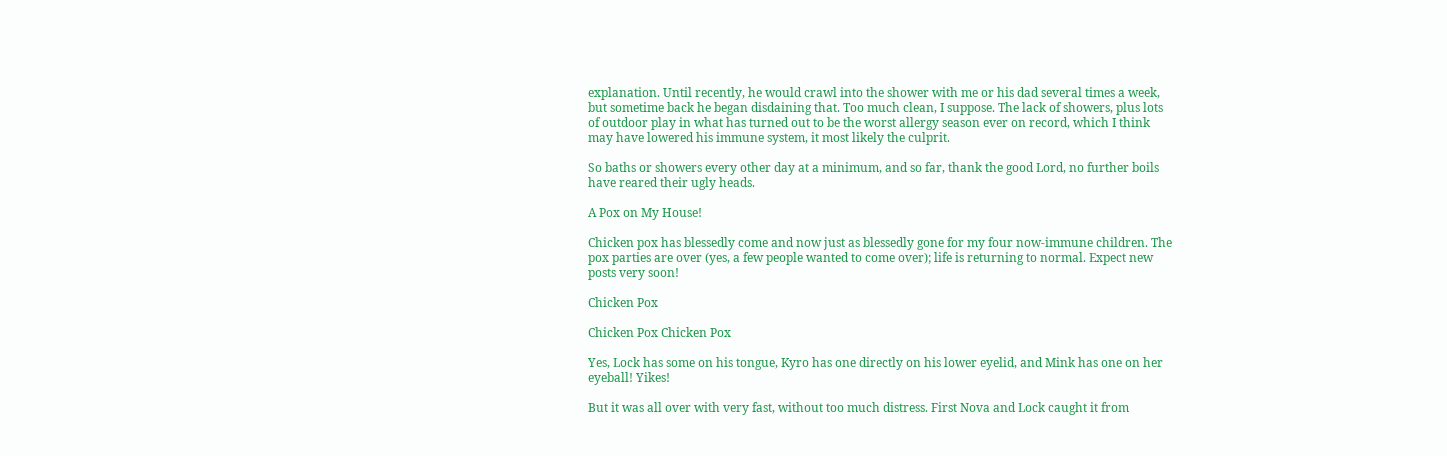explanation. Until recently, he would crawl into the shower with me or his dad several times a week, but sometime back he began disdaining that. Too much clean, I suppose. The lack of showers, plus lots of outdoor play in what has turned out to be the worst allergy season ever on record, which I think may have lowered his immune system, it most likely the culprit.

So baths or showers every other day at a minimum, and so far, thank the good Lord, no further boils have reared their ugly heads.

A Pox on My House!

Chicken pox has blessedly come and now just as blessedly gone for my four now-immune children. The pox parties are over (yes, a few people wanted to come over); life is returning to normal. Expect new posts very soon!

Chicken Pox

Chicken Pox Chicken Pox

Yes, Lock has some on his tongue, Kyro has one directly on his lower eyelid, and Mink has one on her eyeball! Yikes!

But it was all over with very fast, without too much distress. First Nova and Lock caught it from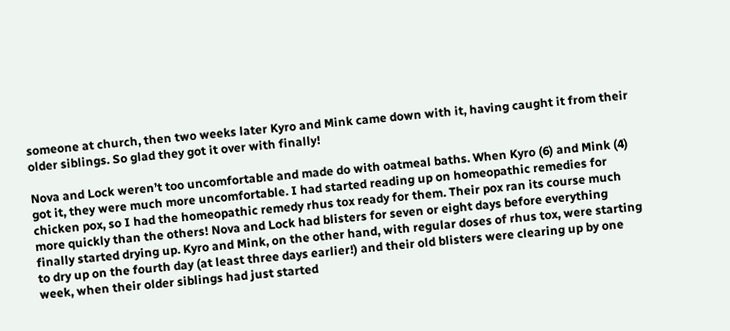someone at church, then two weeks later Kyro and Mink came down with it, having caught it from their older siblings. So glad they got it over with finally!

Nova and Lock weren’t too uncomfortable and made do with oatmeal baths. When Kyro (6) and Mink (4) got it, they were much more uncomfortable. I had started reading up on homeopathic remedies for chicken pox, so I had the homeopathic remedy rhus tox ready for them. Their pox ran its course much more quickly than the others! Nova and Lock had blisters for seven or eight days before everything finally started drying up. Kyro and Mink, on the other hand, with regular doses of rhus tox, were starting to dry up on the fourth day (at least three days earlier!) and their old blisters were clearing up by one week, when their older siblings had just started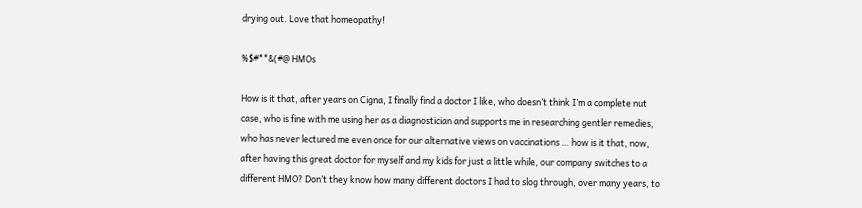drying out. Love that homeopathy!

%$#**&(#@ HMOs

How is it that, after years on Cigna, I finally find a doctor I like, who doesn’t think I’m a complete nut case, who is fine with me using her as a diagnostician and supports me in researching gentler remedies, who has never lectured me even once for our alternative views on vaccinations … how is it that, now, after having this great doctor for myself and my kids for just a little while, our company switches to a different HMO? Don’t they know how many different doctors I had to slog through, over many years, to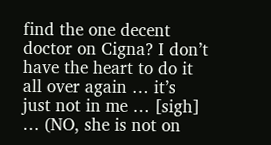find the one decent doctor on Cigna? I don’t have the heart to do it all over again … it’s just not in me … [sigh] … (NO, she is not on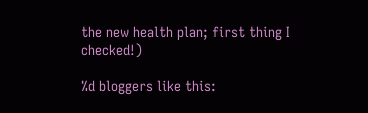the new health plan; first thing I checked!)

%d bloggers like this: